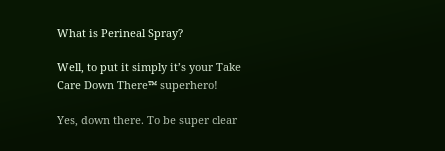What is Perineal Spray?

Well, to put it simply it’s your Take Care Down There™ superhero!

Yes, down there. To be super clear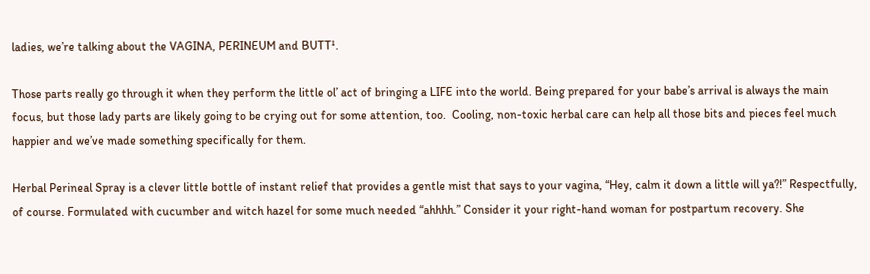ladies, we’re talking about the VAGINA, PERINEUM and BUTT¹.

Those parts really go through it when they perform the little ol’ act of bringing a LIFE into the world. Being prepared for your babe’s arrival is always the main focus, but those lady parts are likely going to be crying out for some attention, too.  Cooling, non-toxic herbal care can help all those bits and pieces feel much happier and we’ve made something specifically for them.

Herbal Perineal Spray is a clever little bottle of instant relief that provides a gentle mist that says to your vagina, “Hey, calm it down a little will ya?!” Respectfully, of course. Formulated with cucumber and witch hazel for some much needed “ahhhh.” Consider it your right-hand woman for postpartum recovery. She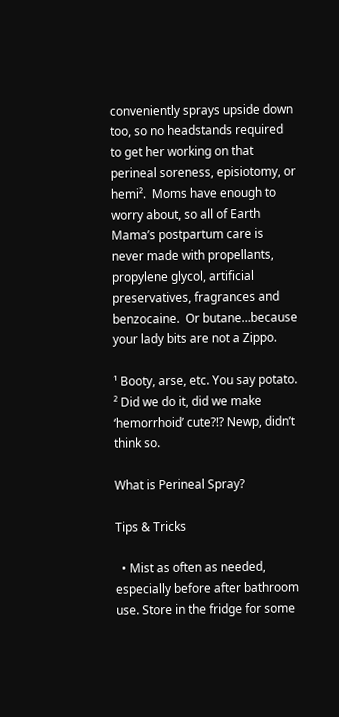conveniently sprays upside down too, so no headstands required to get her working on that perineal soreness, episiotomy, or hemi².  Moms have enough to worry about, so all of Earth Mama’s postpartum care is never made with propellants, propylene glycol, artificial preservatives, fragrances and benzocaine.  Or butane…because your lady bits are not a Zippo.

¹ Booty, arse, etc. You say potato.
² Did we do it, did we make ‘hemorrhoid’ cute?!? Newp, didn’t think so.

What is Perineal Spray?

Tips & Tricks

  • Mist as often as needed, especially before after bathroom use. Store in the fridge for some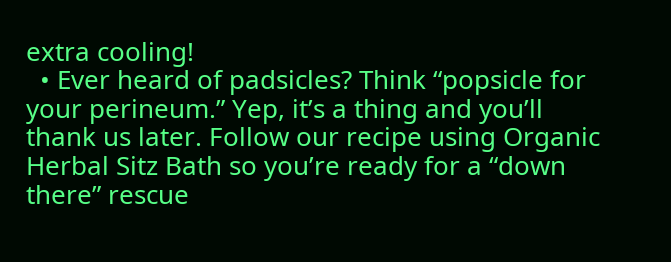extra cooling!
  • Ever heard of padsicles? Think “popsicle for your perineum.” Yep, it’s a thing and you’ll thank us later. Follow our recipe using Organic Herbal Sitz Bath so you’re ready for a “down there” rescue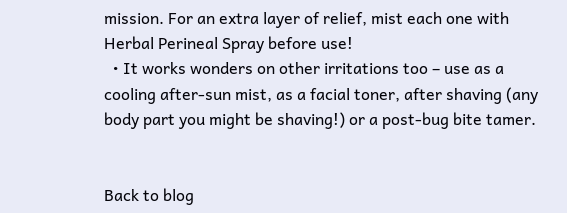mission. For an extra layer of relief, mist each one with Herbal Perineal Spray before use!
  • It works wonders on other irritations too – use as a cooling after-sun mist, as a facial toner, after shaving (any body part you might be shaving!) or a post-bug bite tamer.


Back to blog